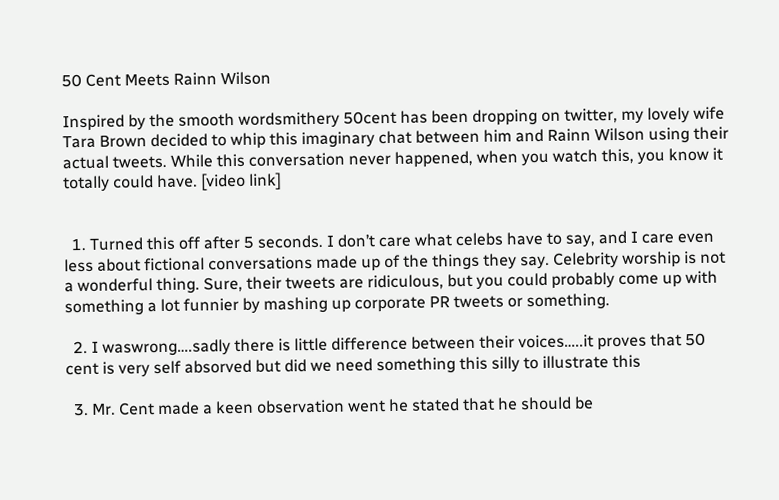50 Cent Meets Rainn Wilson

Inspired by the smooth wordsmithery 50cent has been dropping on twitter, my lovely wife Tara Brown decided to whip this imaginary chat between him and Rainn Wilson using their actual tweets. While this conversation never happened, when you watch this, you know it totally could have. [video link]


  1. Turned this off after 5 seconds. I don’t care what celebs have to say, and I care even less about fictional conversations made up of the things they say. Celebrity worship is not a wonderful thing. Sure, their tweets are ridiculous, but you could probably come up with something a lot funnier by mashing up corporate PR tweets or something.

  2. I waswrong….sadly there is little difference between their voices…..it proves that 50 cent is very self absorved but did we need something this silly to illustrate this

  3. Mr. Cent made a keen observation went he stated that he should be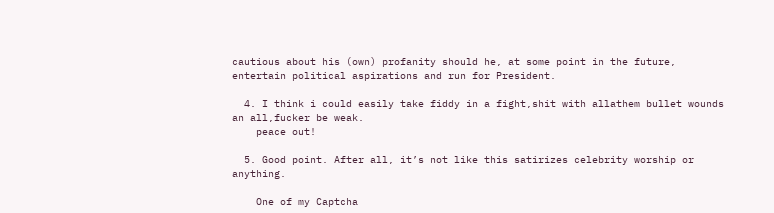cautious about his (own) profanity should he, at some point in the future, entertain political aspirations and run for President.

  4. I think i could easily take fiddy in a fight,shit with allathem bullet wounds an all,fucker be weak.
    peace out!

  5. Good point. After all, it’s not like this satirizes celebrity worship or anything.

    One of my Captcha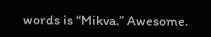words is “Mikva.” Awesome.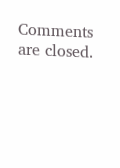Comments are closed.